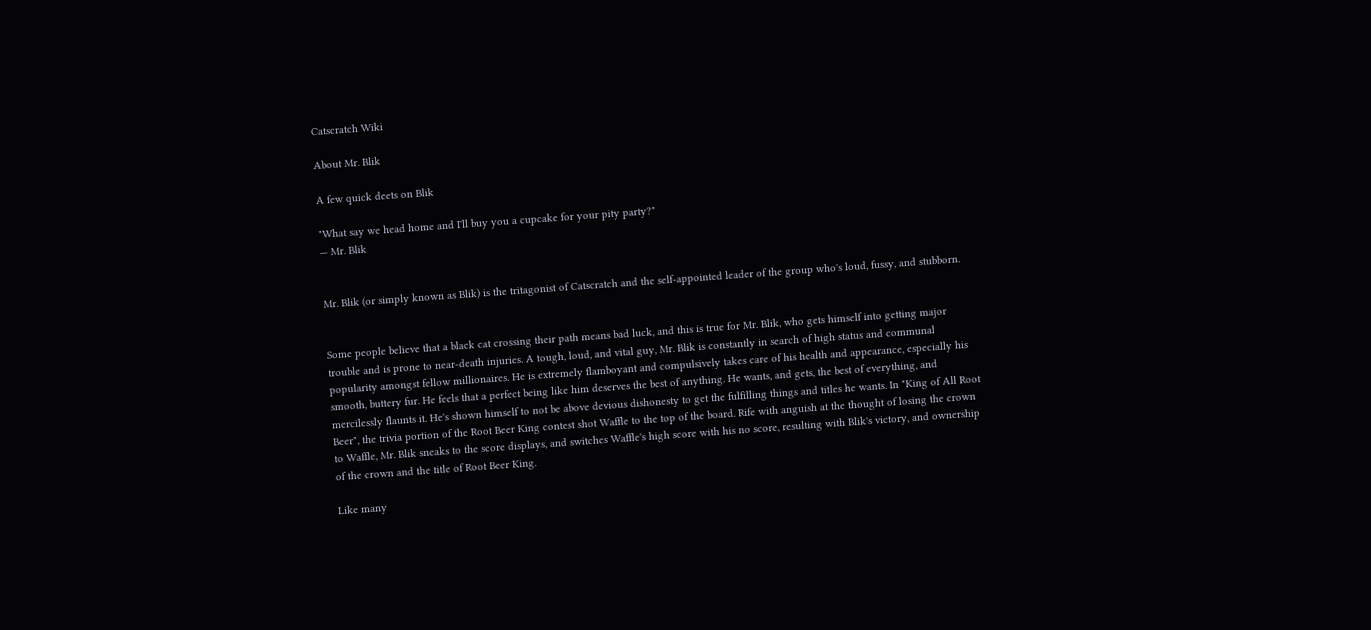Catscratch Wiki

About Mr. Blik

A few quick deets on Blik

"What say we head home and I'll buy you a cupcake for your pity party?"
— Mr. Blik


Mr. Blik (or simply known as Blik) is the tritagonist of Catscratch and the self-appointed leader of the group who's loud, fussy, and stubborn.


Some people believe that a black cat crossing their path means bad luck, and this is true for Mr. Blik, who gets himself into getting major trouble and is prone to near-death injuries. A tough, loud, and vital guy, Mr. Blik is constantly in search of high status and communal popularity amongst fellow millionaires. He is extremely flamboyant and compulsively takes care of his health and appearance, especially his smooth, buttery fur. He feels that a perfect being like him deserves the best of anything. He wants, and gets, the best of everything, and mercilessly flaunts it. He's shown himself to not be above devious dishonesty to get the fulfilling things and titles he wants. In "King of All Root Beer", the trivia portion of the Root Beer King contest shot Waffle to the top of the board. Rife with anguish at the thought of losing the crown to Waffle, Mr. Blik sneaks to the score displays, and switches Waffle's high score with his no score, resulting with Blik's victory, and ownership of the crown and the title of Root Beer King.

Like many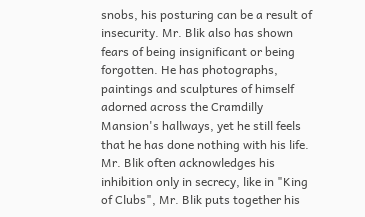snobs, his posturing can be a result of insecurity. Mr. Blik also has shown fears of being insignificant or being forgotten. He has photographs, paintings and sculptures of himself adorned across the Cramdilly Mansion's hallways, yet he still feels that he has done nothing with his life. Mr. Blik often acknowledges his inhibition only in secrecy, like in "King of Clubs", Mr. Blik puts together his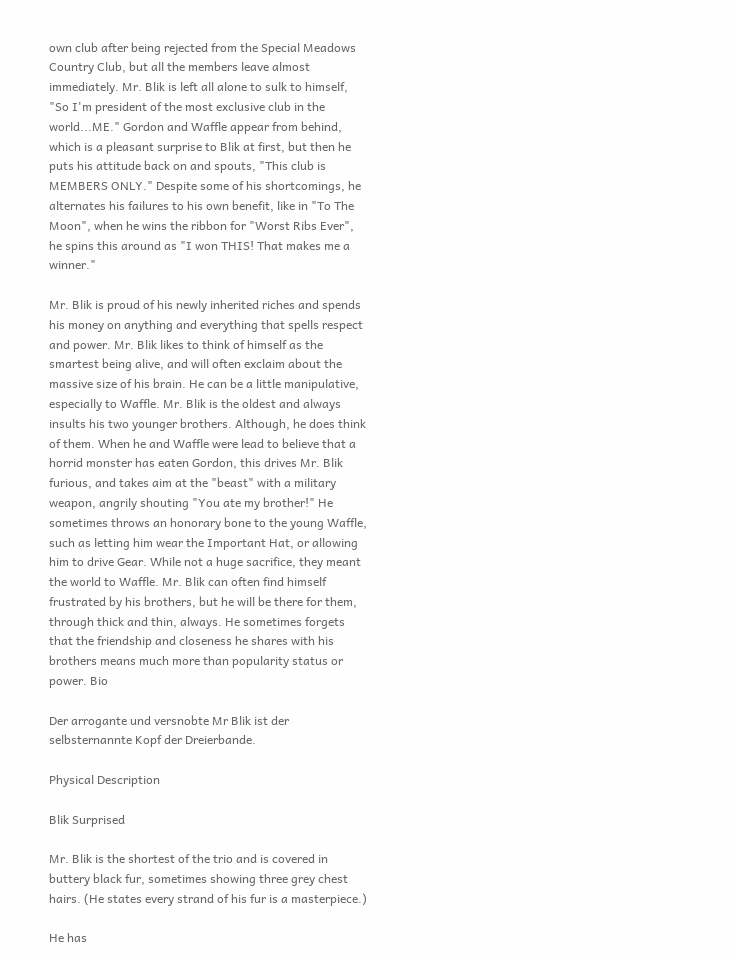own club after being rejected from the Special Meadows Country Club, but all the members leave almost immediately. Mr. Blik is left all alone to sulk to himself, "So I'm president of the most exclusive club in the world...ME." Gordon and Waffle appear from behind, which is a pleasant surprise to Blik at first, but then he puts his attitude back on and spouts, "This club is MEMBERS ONLY." Despite some of his shortcomings, he alternates his failures to his own benefit, like in "To The Moon", when he wins the ribbon for "Worst Ribs Ever", he spins this around as "I won THIS! That makes me a winner."

Mr. Blik is proud of his newly inherited riches and spends his money on anything and everything that spells respect and power. Mr. Blik likes to think of himself as the smartest being alive, and will often exclaim about the massive size of his brain. He can be a little manipulative, especially to Waffle. Mr. Blik is the oldest and always insults his two younger brothers. Although, he does think of them. When he and Waffle were lead to believe that a horrid monster has eaten Gordon, this drives Mr. Blik furious, and takes aim at the "beast" with a military weapon, angrily shouting "You ate my brother!" He sometimes throws an honorary bone to the young Waffle, such as letting him wear the Important Hat, or allowing him to drive Gear. While not a huge sacrifice, they meant the world to Waffle. Mr. Blik can often find himself frustrated by his brothers, but he will be there for them, through thick and thin, always. He sometimes forgets that the friendship and closeness he shares with his brothers means much more than popularity status or power. Bio

Der arrogante und versnobte Mr Blik ist der selbsternannte Kopf der Dreierbande.

Physical Description

Blik Surprised

Mr. Blik is the shortest of the trio and is covered in buttery black fur, sometimes showing three grey chest hairs. (He states every strand of his fur is a masterpiece.)

He has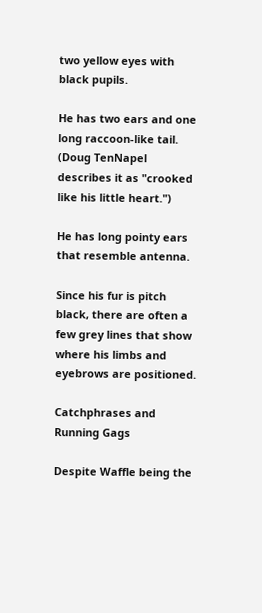two yellow eyes with black pupils.

He has two ears and one long raccoon-like tail. (Doug TenNapel describes it as "crooked like his little heart.")

He has long pointy ears that resemble antenna.

Since his fur is pitch black, there are often a few grey lines that show where his limbs and eyebrows are positioned.

Catchphrases and Running Gags

Despite Waffle being the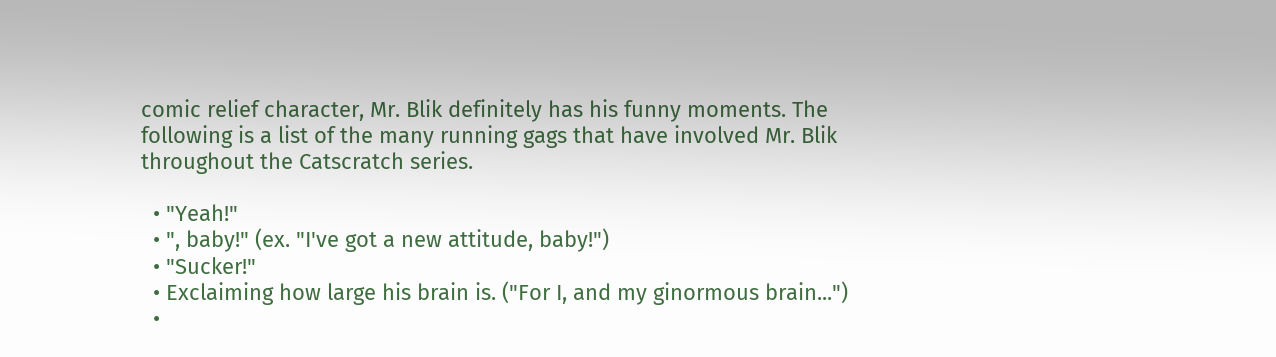comic relief character, Mr. Blik definitely has his funny moments. The following is a list of the many running gags that have involved Mr. Blik throughout the Catscratch series.

  • "Yeah!"
  • ", baby!" (ex. "I've got a new attitude, baby!")
  • "Sucker!"
  • Exclaiming how large his brain is. ("For I, and my ginormous brain...")
  •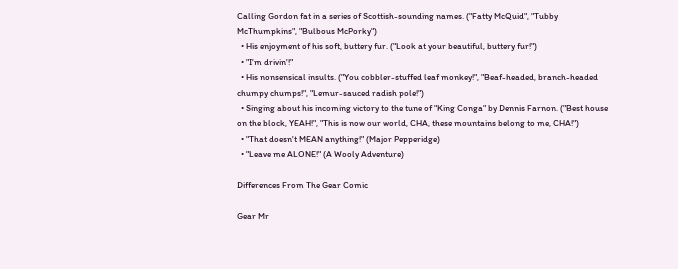Calling Gordon fat in a series of Scottish-sounding names. ("Fatty McQuid", "Tubby McThumpkins", "Bulbous McPorky")
  • His enjoyment of his soft, buttery fur. ("Look at your beautiful, buttery fur!")
  • "I'm drivin'!"
  • His nonsensical insults. ("You cobbler-stuffed leaf monkey!", "Beaf-headed, branch-headed chumpy chumps!", "Lemur-sauced radish pole!")
  • Singing about his incoming victory to the tune of "King Conga" by Dennis Farnon. ("Best house on the block, YEAH!", "This is now our world, CHA, these mountains belong to me, CHA!")
  • "That doesn't MEAN anything!" (Major Pepperidge)
  • "Leave me ALONE!" (A Wooly Adventure)

Differences From The Gear Comic

Gear Mr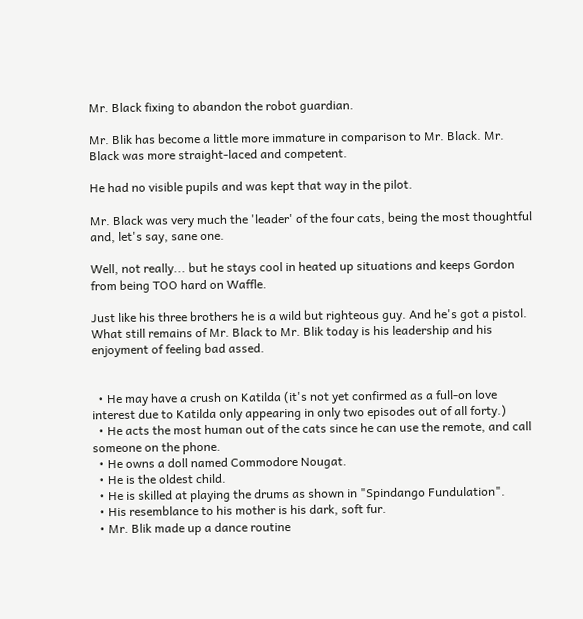Mr. Black fixing to abandon the robot guardian.

Mr. Blik has become a little more immature in comparison to Mr. Black. Mr. Black was more straight-laced and competent.

He had no visible pupils and was kept that way in the pilot.

Mr. Black was very much the 'leader' of the four cats, being the most thoughtful and, let's say, sane one.

Well, not really... but he stays cool in heated up situations and keeps Gordon from being TOO hard on Waffle.

Just like his three brothers he is a wild but righteous guy. And he's got a pistol. What still remains of Mr. Black to Mr. Blik today is his leadership and his enjoyment of feeling bad assed.


  • He may have a crush on Katilda (it's not yet confirmed as a full-on love interest due to Katilda only appearing in only two episodes out of all forty.)
  • He acts the most human out of the cats since he can use the remote, and call someone on the phone.
  • He owns a doll named Commodore Nougat.
  • He is the oldest child.
  • He is skilled at playing the drums as shown in "Spindango Fundulation".
  • His resemblance to his mother is his dark, soft fur.
  • Mr. Blik made up a dance routine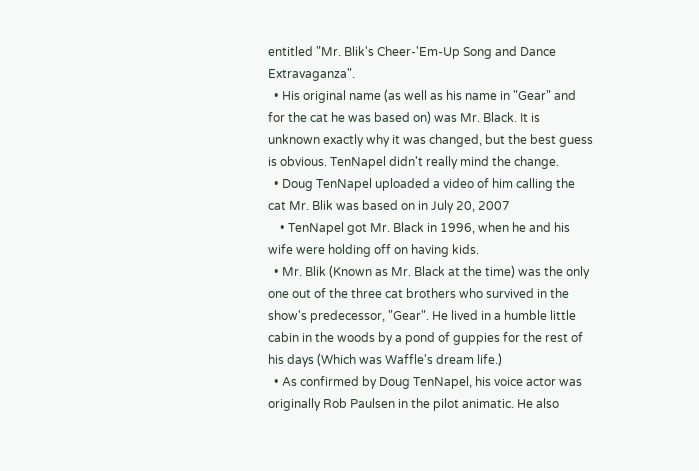entitled "Mr. Blik's Cheer-'Em-Up Song and Dance Extravaganza".
  • His original name (as well as his name in "Gear" and for the cat he was based on) was Mr. Black. It is unknown exactly why it was changed, but the best guess is obvious. TenNapel didn't really mind the change.
  • Doug TenNapel uploaded a video of him calling the cat Mr. Blik was based on in July 20, 2007
    • TenNapel got Mr. Black in 1996, when he and his wife were holding off on having kids.
  • Mr. Blik (Known as Mr. Black at the time) was the only one out of the three cat brothers who survived in the show's predecessor, "Gear". He lived in a humble little cabin in the woods by a pond of guppies for the rest of his days (Which was Waffle's dream life.)
  • As confirmed by Doug TenNapel, his voice actor was originally Rob Paulsen in the pilot animatic. He also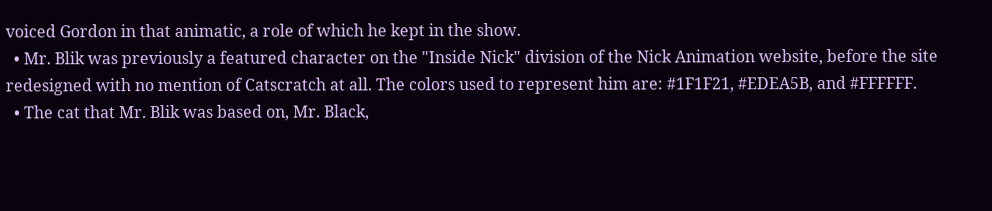voiced Gordon in that animatic, a role of which he kept in the show.
  • Mr. Blik was previously a featured character on the "Inside Nick" division of the Nick Animation website, before the site redesigned with no mention of Catscratch at all. The colors used to represent him are: #1F1F21, #EDEA5B, and #FFFFFF.
  • The cat that Mr. Blik was based on, Mr. Black,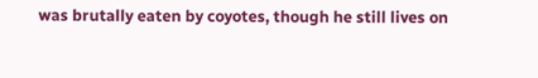was brutally eaten by coyotes, though he still lives on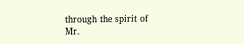through the spirit of Mr.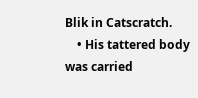Blik in Catscratch.
    • His tattered body was carried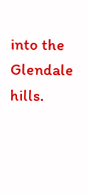into the Glendale hills.